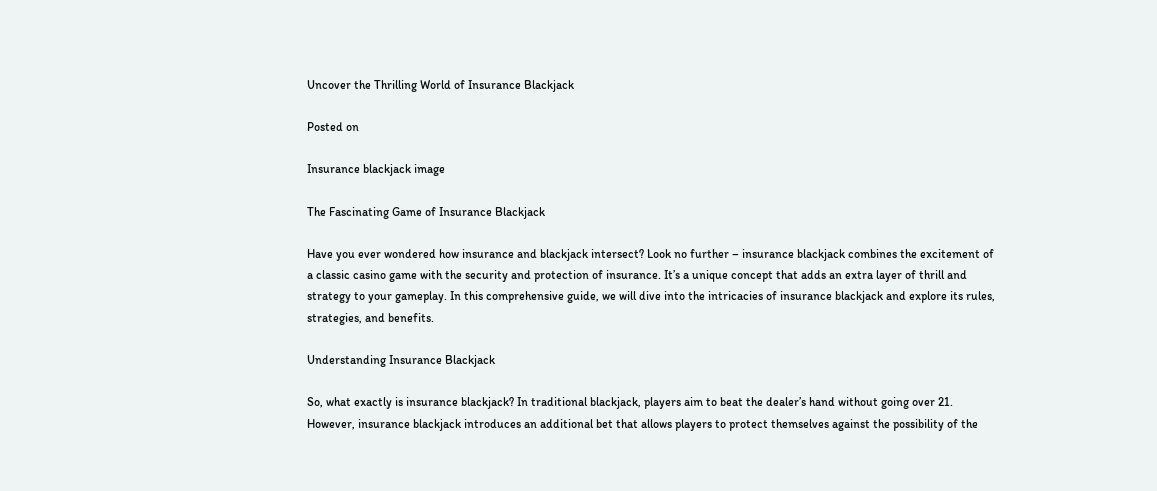Uncover the Thrilling World of Insurance Blackjack

Posted on

Insurance blackjack image

The Fascinating Game of Insurance Blackjack

Have you ever wondered how insurance and blackjack intersect? Look no further – insurance blackjack combines the excitement of a classic casino game with the security and protection of insurance. It’s a unique concept that adds an extra layer of thrill and strategy to your gameplay. In this comprehensive guide, we will dive into the intricacies of insurance blackjack and explore its rules, strategies, and benefits.

Understanding Insurance Blackjack

So, what exactly is insurance blackjack? In traditional blackjack, players aim to beat the dealer’s hand without going over 21. However, insurance blackjack introduces an additional bet that allows players to protect themselves against the possibility of the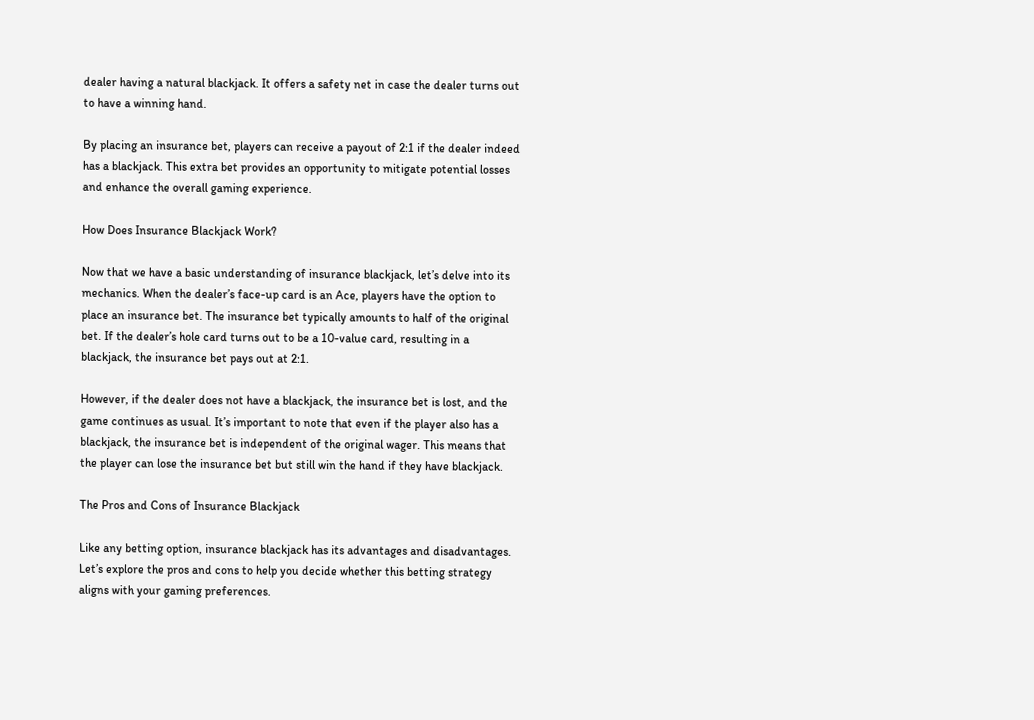dealer having a natural blackjack. It offers a safety net in case the dealer turns out to have a winning hand.

By placing an insurance bet, players can receive a payout of 2:1 if the dealer indeed has a blackjack. This extra bet provides an opportunity to mitigate potential losses and enhance the overall gaming experience.

How Does Insurance Blackjack Work?

Now that we have a basic understanding of insurance blackjack, let’s delve into its mechanics. When the dealer’s face-up card is an Ace, players have the option to place an insurance bet. The insurance bet typically amounts to half of the original bet. If the dealer’s hole card turns out to be a 10-value card, resulting in a blackjack, the insurance bet pays out at 2:1.

However, if the dealer does not have a blackjack, the insurance bet is lost, and the game continues as usual. It’s important to note that even if the player also has a blackjack, the insurance bet is independent of the original wager. This means that the player can lose the insurance bet but still win the hand if they have blackjack.

The Pros and Cons of Insurance Blackjack

Like any betting option, insurance blackjack has its advantages and disadvantages. Let’s explore the pros and cons to help you decide whether this betting strategy aligns with your gaming preferences.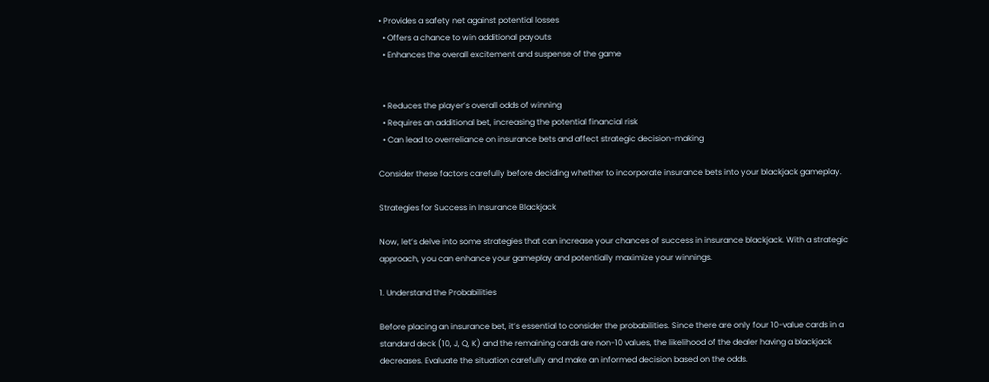• Provides a safety net against potential losses
  • Offers a chance to win additional payouts
  • Enhances the overall excitement and suspense of the game


  • Reduces the player’s overall odds of winning
  • Requires an additional bet, increasing the potential financial risk
  • Can lead to overreliance on insurance bets and affect strategic decision-making

Consider these factors carefully before deciding whether to incorporate insurance bets into your blackjack gameplay.

Strategies for Success in Insurance Blackjack

Now, let’s delve into some strategies that can increase your chances of success in insurance blackjack. With a strategic approach, you can enhance your gameplay and potentially maximize your winnings.

1. Understand the Probabilities

Before placing an insurance bet, it’s essential to consider the probabilities. Since there are only four 10-value cards in a standard deck (10, J, Q, K) and the remaining cards are non-10 values, the likelihood of the dealer having a blackjack decreases. Evaluate the situation carefully and make an informed decision based on the odds.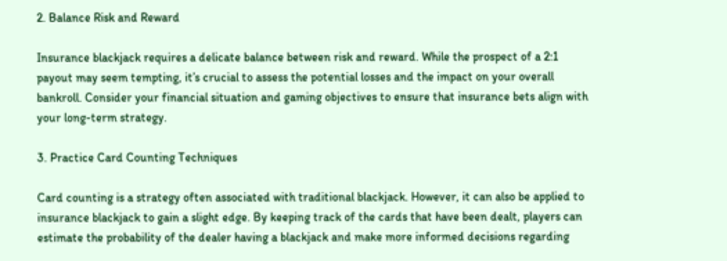2. Balance Risk and Reward

Insurance blackjack requires a delicate balance between risk and reward. While the prospect of a 2:1 payout may seem tempting, it’s crucial to assess the potential losses and the impact on your overall bankroll. Consider your financial situation and gaming objectives to ensure that insurance bets align with your long-term strategy.

3. Practice Card Counting Techniques

Card counting is a strategy often associated with traditional blackjack. However, it can also be applied to insurance blackjack to gain a slight edge. By keeping track of the cards that have been dealt, players can estimate the probability of the dealer having a blackjack and make more informed decisions regarding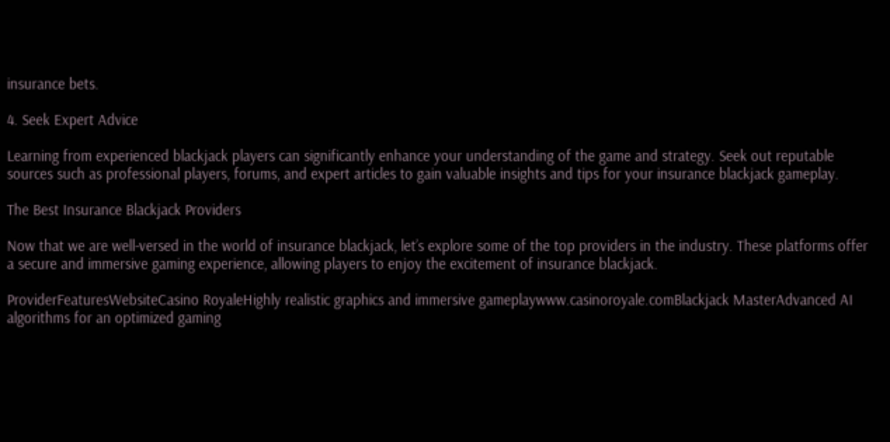insurance bets.

4. Seek Expert Advice

Learning from experienced blackjack players can significantly enhance your understanding of the game and strategy. Seek out reputable sources such as professional players, forums, and expert articles to gain valuable insights and tips for your insurance blackjack gameplay.

The Best Insurance Blackjack Providers

Now that we are well-versed in the world of insurance blackjack, let’s explore some of the top providers in the industry. These platforms offer a secure and immersive gaming experience, allowing players to enjoy the excitement of insurance blackjack.

ProviderFeaturesWebsiteCasino RoyaleHighly realistic graphics and immersive gameplaywww.casinoroyale.comBlackjack MasterAdvanced AI algorithms for an optimized gaming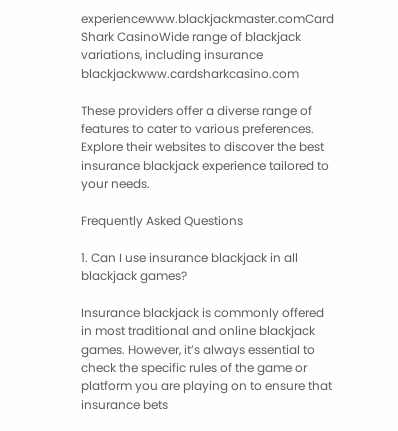experiencewww.blackjackmaster.comCard Shark CasinoWide range of blackjack variations, including insurance blackjackwww.cardsharkcasino.com

These providers offer a diverse range of features to cater to various preferences. Explore their websites to discover the best insurance blackjack experience tailored to your needs.

Frequently Asked Questions

1. Can I use insurance blackjack in all blackjack games?

Insurance blackjack is commonly offered in most traditional and online blackjack games. However, it’s always essential to check the specific rules of the game or platform you are playing on to ensure that insurance bets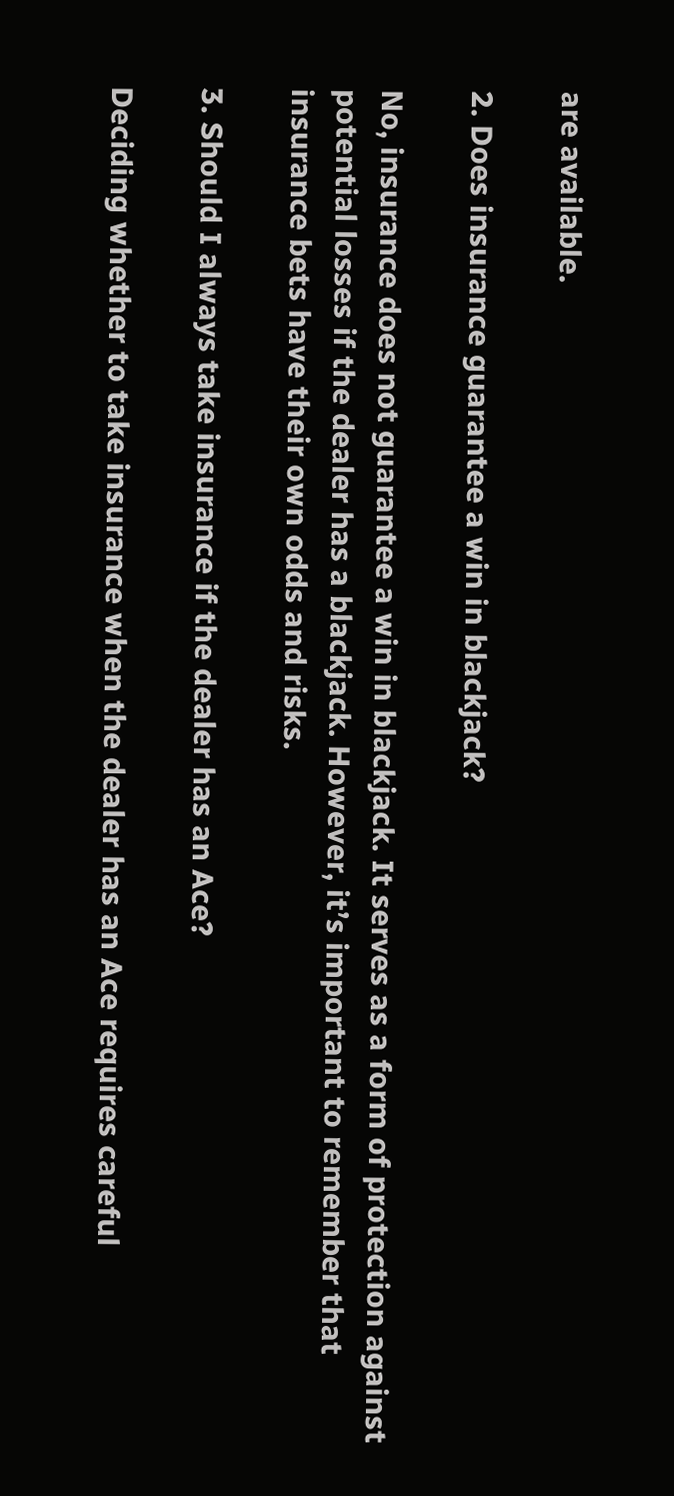are available.

2. Does insurance guarantee a win in blackjack?

No, insurance does not guarantee a win in blackjack. It serves as a form of protection against potential losses if the dealer has a blackjack. However, it’s important to remember that insurance bets have their own odds and risks.

3. Should I always take insurance if the dealer has an Ace?

Deciding whether to take insurance when the dealer has an Ace requires careful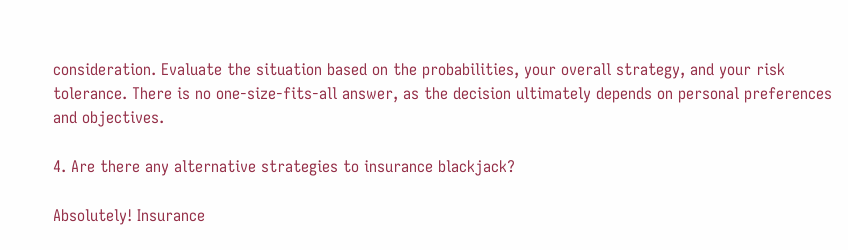consideration. Evaluate the situation based on the probabilities, your overall strategy, and your risk tolerance. There is no one-size-fits-all answer, as the decision ultimately depends on personal preferences and objectives.

4. Are there any alternative strategies to insurance blackjack?

Absolutely! Insurance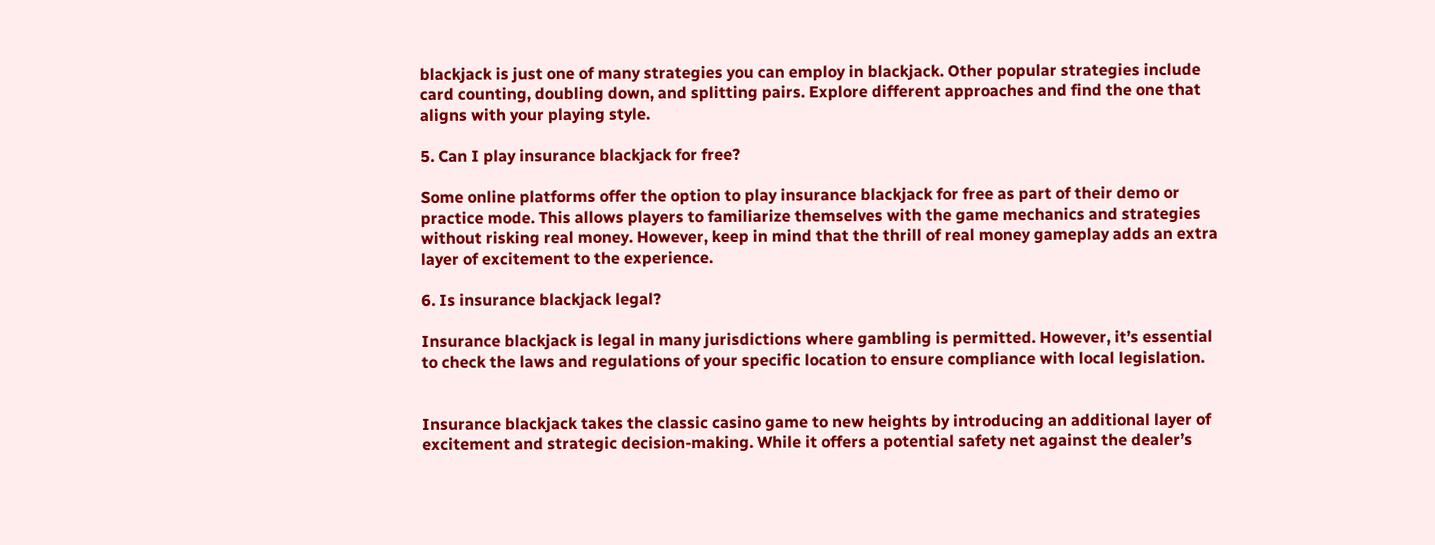blackjack is just one of many strategies you can employ in blackjack. Other popular strategies include card counting, doubling down, and splitting pairs. Explore different approaches and find the one that aligns with your playing style.

5. Can I play insurance blackjack for free?

Some online platforms offer the option to play insurance blackjack for free as part of their demo or practice mode. This allows players to familiarize themselves with the game mechanics and strategies without risking real money. However, keep in mind that the thrill of real money gameplay adds an extra layer of excitement to the experience.

6. Is insurance blackjack legal?

Insurance blackjack is legal in many jurisdictions where gambling is permitted. However, it’s essential to check the laws and regulations of your specific location to ensure compliance with local legislation.


Insurance blackjack takes the classic casino game to new heights by introducing an additional layer of excitement and strategic decision-making. While it offers a potential safety net against the dealer’s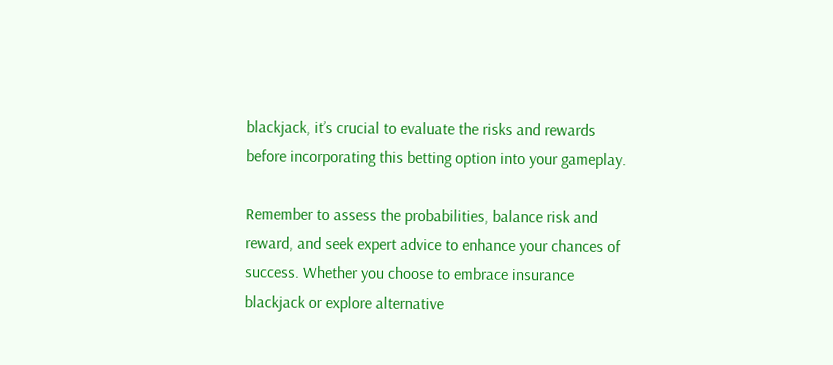blackjack, it’s crucial to evaluate the risks and rewards before incorporating this betting option into your gameplay.

Remember to assess the probabilities, balance risk and reward, and seek expert advice to enhance your chances of success. Whether you choose to embrace insurance blackjack or explore alternative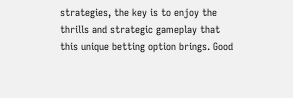strategies, the key is to enjoy the thrills and strategic gameplay that this unique betting option brings. Good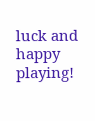luck and happy playing!